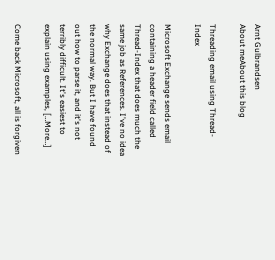Arnt Gulbrandsen
About meAbout this blog

Threading email using Thread-Index

Microsoft Exchange sends email containing a header field called Thread-Index that does much the same job as References. I've no idea why Exchange does that instead of the normal way. But I have found out how to parse it, and it's not terribly difficult. It's easiest to explain using examples, […More…]

Come back Microsoft, all is forgiven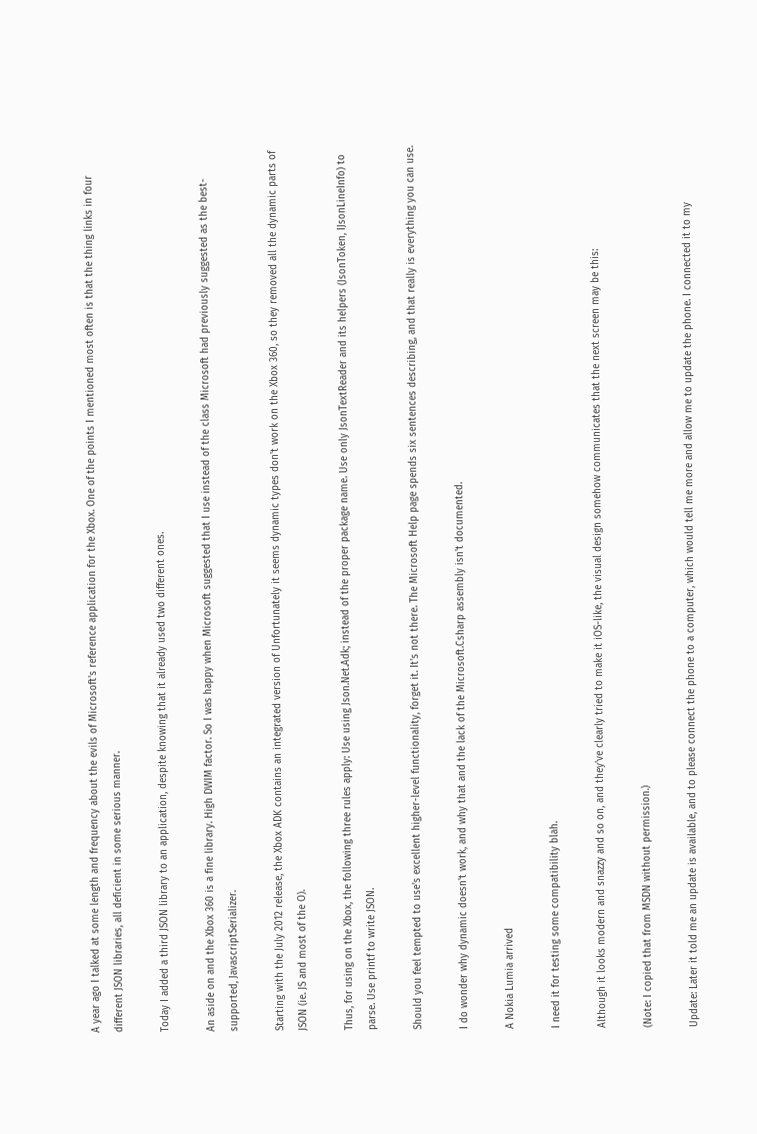A year ago I talked at some length and frequency about the evils of Microsoft's reference application for the Xbox. One of the points I mentioned most often is that the thing links in four different JSON libraries, all deficient in some serious manner.

Today I added a third JSON library to an application, despite knowing that it already used two different ones.

An aside on and the Xbox 360 is a fine library. High DWIM factor. So I was happy when Microsoft suggested that I use instead of the class Microsoft had previously suggested as the best-supported, JavascriptSerializer.

Starting with the July 2012 release, the Xbox ADK contains an integrated version of Unfortunately it seems dynamic types don't work on the Xbox 360, so they removed all the dynamic parts of JSON (ie. JS and most of the O).

Thus, for using on the Xbox, the following three rules apply: Use using Json.Net.Adk; instead of the proper package name. Use only JsonTextReader and its helpers (JsonToken, IJsonLineInfo) to parse. Use printf to write JSON.

Should you feel tempted to use's excellent higher-level functionality, forget it. It's not there. The Microsoft Help page spends six sentences describing, and that really is everything you can use.

I do wonder why dynamic doesn't work, and why that and the lack of the Microsoft.Csharp assembly isn't documented.

A Nokia Lumia arrived

I need it for testing some compatibility blah.

Although it looks modern and snazzy and so on, and they've clearly tried to make it iOS-like, the visual design somehow communicates that the next screen may be this:

(Note: I copied that from MSDN without permission.)

Update: Later it told me an update is available, and to please connect the phone to a computer, which would tell me more and allow me to update the phone. I connected it to my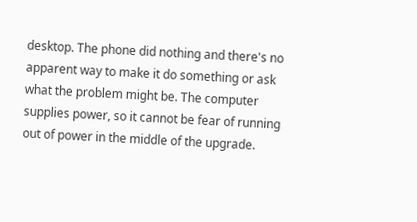desktop. The phone did nothing and there's no apparent way to make it do something or ask what the problem might be. The computer supplies power, so it cannot be fear of running out of power in the middle of the upgrade.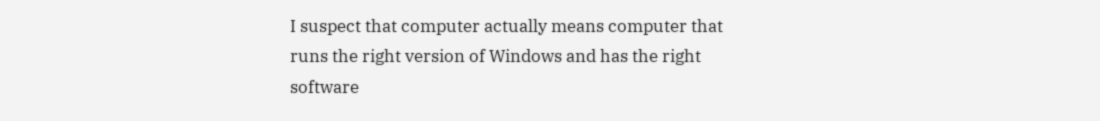I suspect that computer actually means computer that runs the right version of Windows and has the right software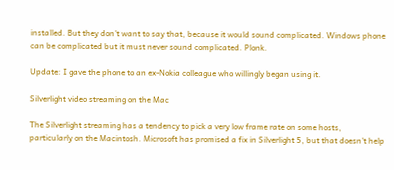installed. But they don't want to say that, because it would sound complicated. Windows phone can be complicated but it must never sound complicated. Plonk.

Update: I gave the phone to an ex-Nokia colleague who willingly began using it.

Silverlight video streaming on the Mac

The Silverlight streaming has a tendency to pick a very low frame rate on some hosts, particularly on the Macintosh. Microsoft has promised a fix in Silverlight 5, but that doesn't help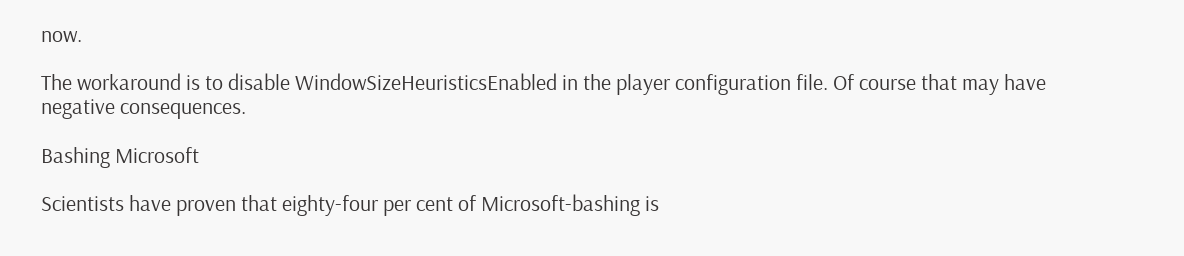now.

The workaround is to disable WindowSizeHeuristicsEnabled in the player configuration file. Of course that may have negative consequences.

Bashing Microsoft

Scientists have proven that eighty-four per cent of Microsoft-bashing is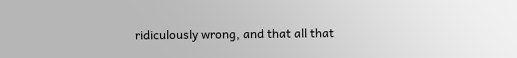ridiculously wrong, and that all that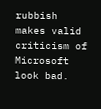rubbish makes valid criticism of Microsoft look bad.